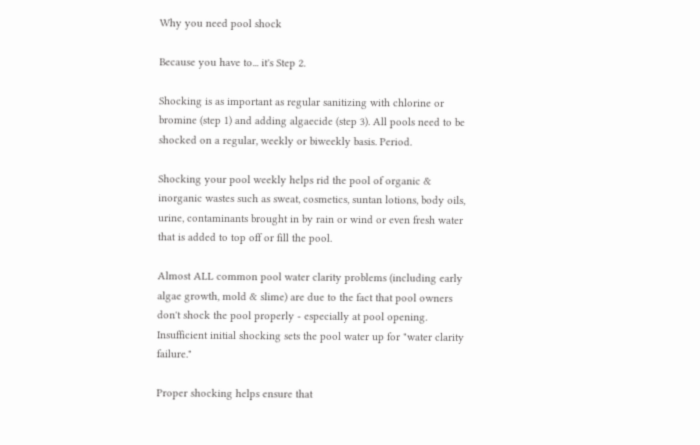Why you need pool shock

Because you have to... it's Step 2.

Shocking is as important as regular sanitizing with chlorine or bromine (step 1) and adding algaecide (step 3). All pools need to be shocked on a regular, weekly or biweekly basis. Period.

Shocking your pool weekly helps rid the pool of organic & inorganic wastes such as sweat, cosmetics, suntan lotions, body oils, urine, contaminants brought in by rain or wind or even fresh water that is added to top off or fill the pool.

Almost ALL common pool water clarity problems (including early algae growth, mold & slime) are due to the fact that pool owners don't shock the pool properly - especially at pool opening. Insufficient initial shocking sets the pool water up for "water clarity failure."

Proper shocking helps ensure that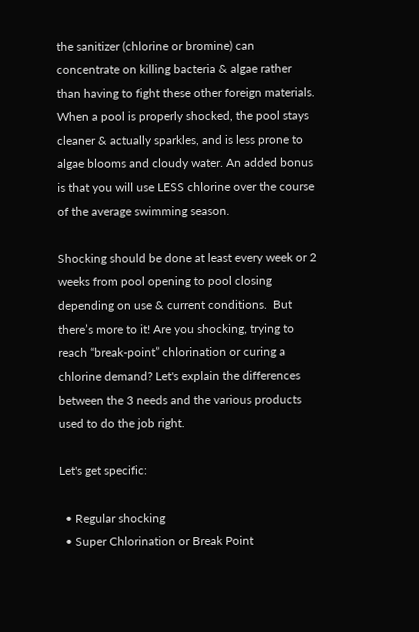the sanitizer (chlorine or bromine) can concentrate on killing bacteria & algae rather than having to fight these other foreign materials. When a pool is properly shocked, the pool stays cleaner & actually sparkles, and is less prone to algae blooms and cloudy water. An added bonus is that you will use LESS chlorine over the course of the average swimming season.

Shocking should be done at least every week or 2 weeks from pool opening to pool closing depending on use & current conditions.  But there’s more to it! Are you shocking, trying to reach “break-point” chlorination or curing a chlorine demand? Let's explain the differences between the 3 needs and the various products used to do the job right.

Let's get specific:

  • Regular shocking
  • Super Chlorination or Break Point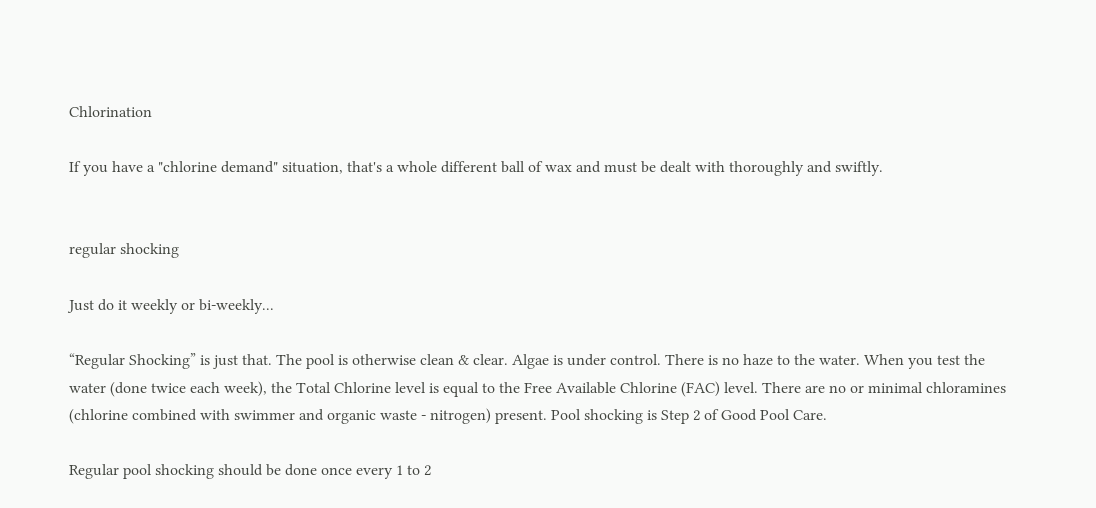Chlorination

If you have a "chlorine demand" situation, that's a whole different ball of wax and must be dealt with thoroughly and swiftly.


regular shocking

Just do it weekly or bi-weekly...

“Regular Shocking” is just that. The pool is otherwise clean & clear. Algae is under control. There is no haze to the water. When you test the water (done twice each week), the Total Chlorine level is equal to the Free Available Chlorine (FAC) level. There are no or minimal chloramines (chlorine combined with swimmer and organic waste - nitrogen) present. Pool shocking is Step 2 of Good Pool Care.

Regular pool shocking should be done once every 1 to 2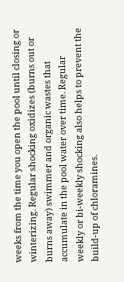weeks from the time you open the pool until closing or winterizing. Regular shocking oxidizes (burns out or burns away) swimmer and organic wastes that accumulate in the pool water over time. Regular weekly or bi-weekly shocking also helps to prevent the build-up of chloramines.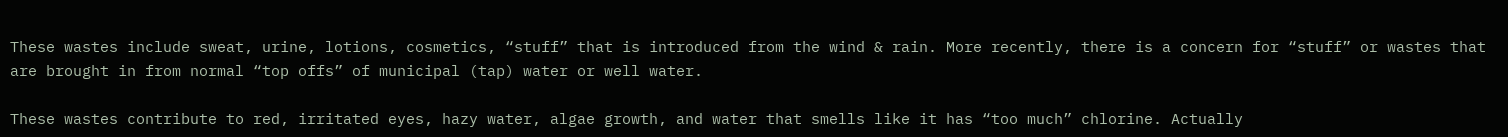These wastes include sweat, urine, lotions, cosmetics, “stuff” that is introduced from the wind & rain. More recently, there is a concern for “stuff” or wastes that are brought in from normal “top offs” of municipal (tap) water or well water.

These wastes contribute to red, irritated eyes, hazy water, algae growth, and water that smells like it has “too much” chlorine. Actually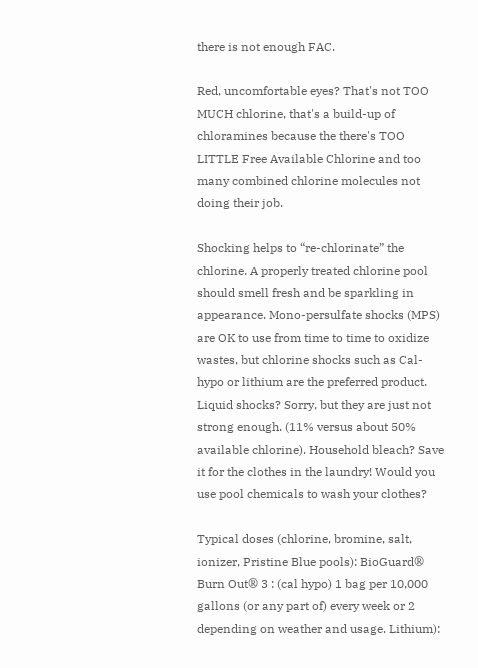there is not enough FAC.

Red, uncomfortable eyes? That's not TOO MUCH chlorine, that's a build-up of chloramines because the there's TOO LITTLE Free Available Chlorine and too many combined chlorine molecules not doing their job.

Shocking helps to “re-chlorinate” the chlorine. A properly treated chlorine pool should smell fresh and be sparkling in appearance. Mono-persulfate shocks (MPS) are OK to use from time to time to oxidize wastes, but chlorine shocks such as Cal-hypo or lithium are the preferred product. Liquid shocks? Sorry, but they are just not strong enough. (11% versus about 50% available chlorine). Household bleach? Save it for the clothes in the laundry! Would you use pool chemicals to wash your clothes?

Typical doses (chlorine, bromine, salt, ionizer, Pristine Blue pools): BioGuard® Burn Out® 3 : (cal hypo) 1 bag per 10,000 gallons (or any part of) every week or 2 depending on weather and usage. Lithium):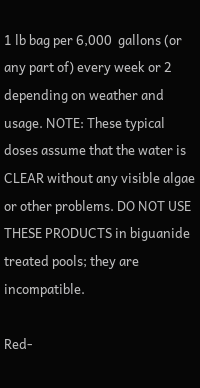1 lb bag per 6,000  gallons (or any part of) every week or 2 depending on weather and usage. NOTE: These typical doses assume that the water is CLEAR without any visible algae or other problems. DO NOT USE THESE PRODUCTS in biguanide treated pools; they are incompatible.

Red-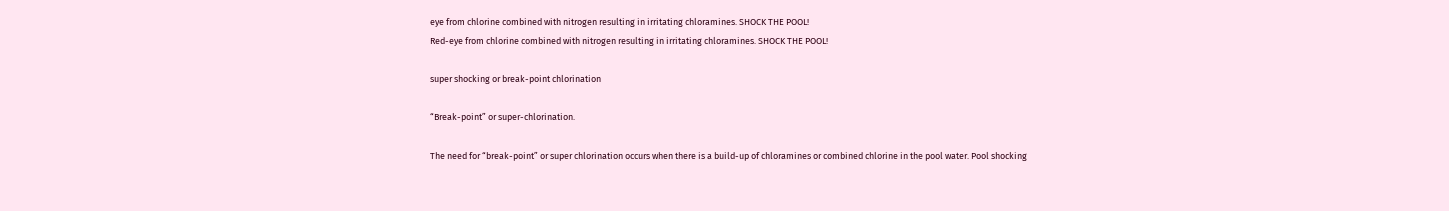eye from chlorine combined with nitrogen resulting in irritating chloramines. SHOCK THE POOL!
Red-eye from chlorine combined with nitrogen resulting in irritating chloramines. SHOCK THE POOL!

super shocking or break-point chlorination

“Break-point” or super-chlorination.

The need for “break-point” or super chlorination occurs when there is a build-up of chloramines or combined chlorine in the pool water. Pool shocking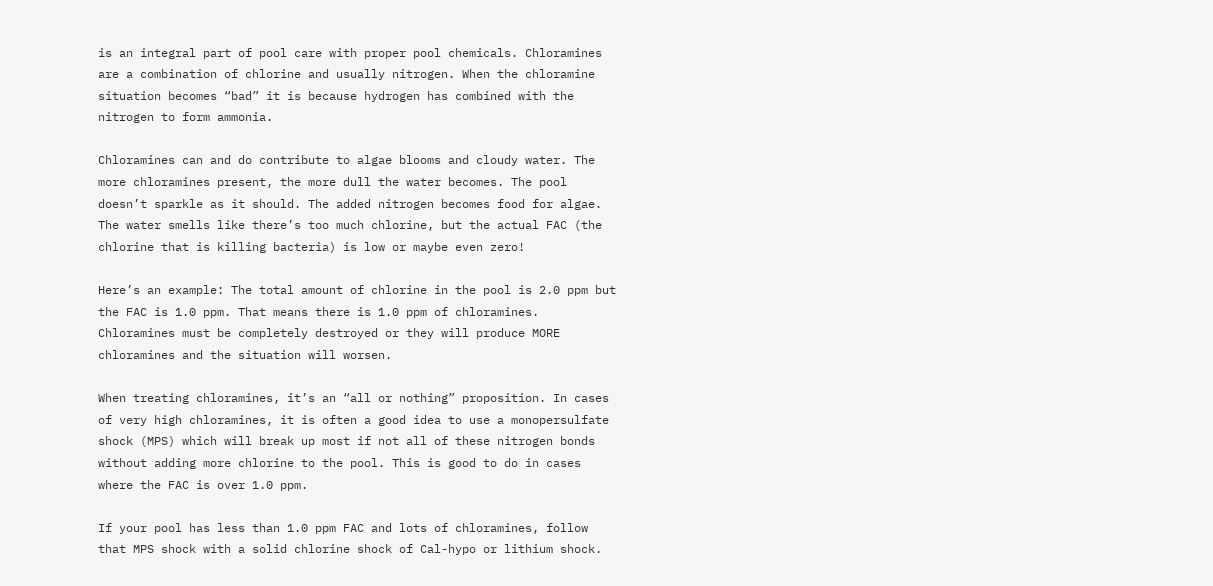is an integral part of pool care with proper pool chemicals. Chloramines are a combination of chlorine and usually nitrogen. When the chloramine situation becomes “bad” it is because hydrogen has combined with the nitrogen to form ammonia.

Chloramines can and do contribute to algae blooms and cloudy water. The more chloramines present, the more dull the water becomes. The pool doesn’t sparkle as it should. The added nitrogen becomes food for algae. The water smells like there’s too much chlorine, but the actual FAC (the chlorine that is killing bacteria) is low or maybe even zero!

Here’s an example: The total amount of chlorine in the pool is 2.0 ppm but the FAC is 1.0 ppm. That means there is 1.0 ppm of chloramines. Chloramines must be completely destroyed or they will produce MORE chloramines and the situation will worsen.

When treating chloramines, it’s an “all or nothing” proposition. In cases of very high chloramines, it is often a good idea to use a monopersulfate shock (MPS) which will break up most if not all of these nitrogen bonds without adding more chlorine to the pool. This is good to do in cases where the FAC is over 1.0 ppm.

If your pool has less than 1.0 ppm FAC and lots of chloramines, follow that MPS shock with a solid chlorine shock of Cal-hypo or lithium shock.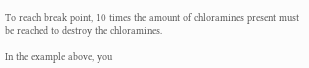To reach break point, 10 times the amount of chloramines present must be reached to destroy the chloramines.

In the example above, you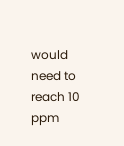would need to reach 10 ppm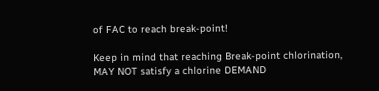of FAC to reach break-point!

Keep in mind that reaching Break-point chlorination, MAY NOT satisfy a chlorine DEMAND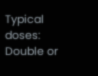Typical doses: Double or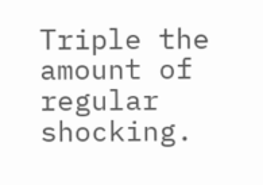Triple the amount of regular shocking.